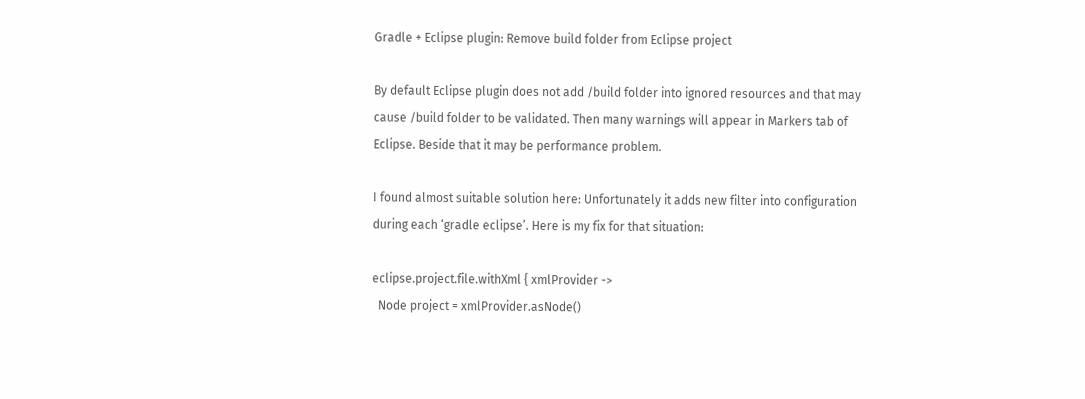Gradle + Eclipse plugin: Remove build folder from Eclipse project

By default Eclipse plugin does not add /build folder into ignored resources and that may cause /build folder to be validated. Then many warnings will appear in Markers tab of Eclipse. Beside that it may be performance problem.

I found almost suitable solution here: Unfortunately it adds new filter into configuration during each ‘gradle eclipse’. Here is my fix for that situation:

eclipse.project.file.withXml { xmlProvider ->
  Node project = xmlProvider.asNode()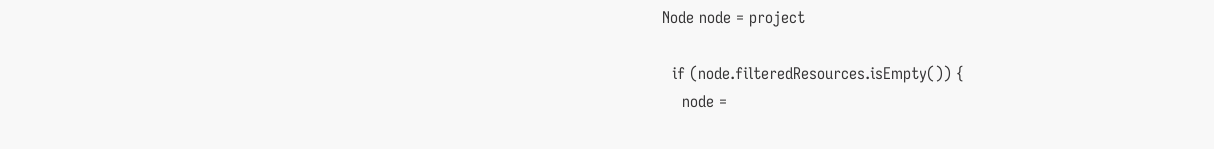Node node = project

  if (node.filteredResources.isEmpty()) {
    node =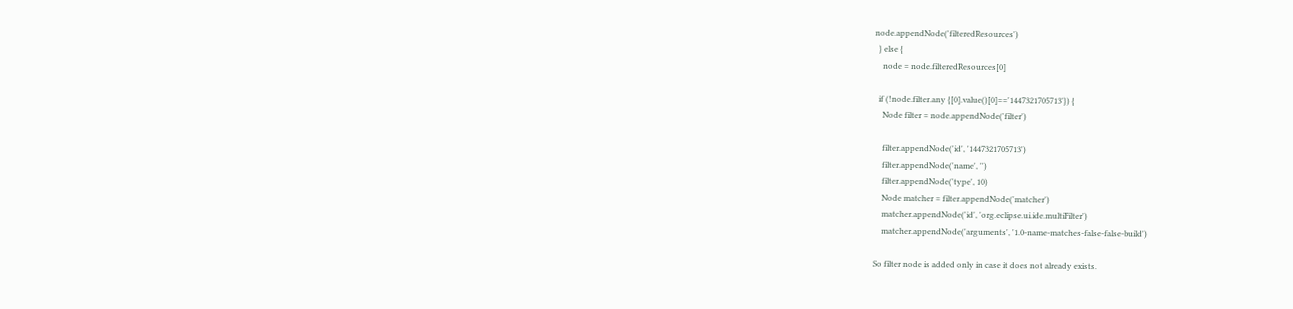node.appendNode('filteredResources')
  } else {
    node = node.filteredResources[0]

  if (!node.filter.any {[0].value()[0]=='1447321705713'}) {
    Node filter = node.appendNode('filter')

    filter.appendNode('id', '1447321705713')
    filter.appendNode('name', '')
    filter.appendNode('type', 10)
    Node matcher = filter.appendNode('matcher')
    matcher.appendNode('id', 'org.eclipse.ui.ide.multiFilter')
    matcher.appendNode('arguments', '1.0-name-matches-false-false-build')

So filter node is added only in case it does not already exists.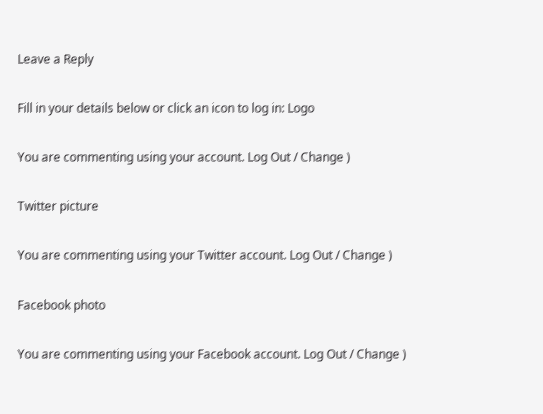Leave a Reply

Fill in your details below or click an icon to log in: Logo

You are commenting using your account. Log Out / Change )

Twitter picture

You are commenting using your Twitter account. Log Out / Change )

Facebook photo

You are commenting using your Facebook account. Log Out / Change )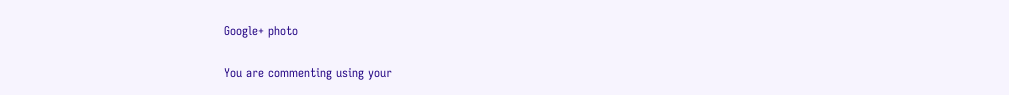Google+ photo

You are commenting using your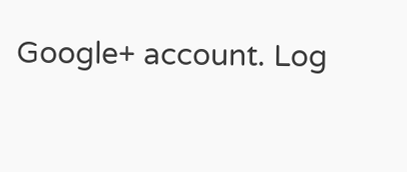Google+ account. Log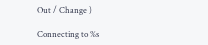Out / Change )

Connecting to %s